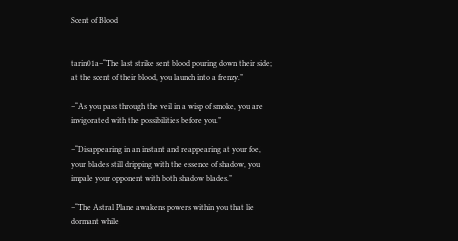Scent of Blood


tarin01a–“The last strike sent blood pouring down their side; at the scent of their blood, you launch into a frenzy.”

–“As you pass through the veil in a wisp of smoke, you are invigorated with the possibilities before you.”

–“Disappearing in an instant and reappearing at your foe, your blades still dripping with the essence of shadow, you impale your opponent with both shadow blades.”

–“The Astral Plane awakens powers within you that lie dormant while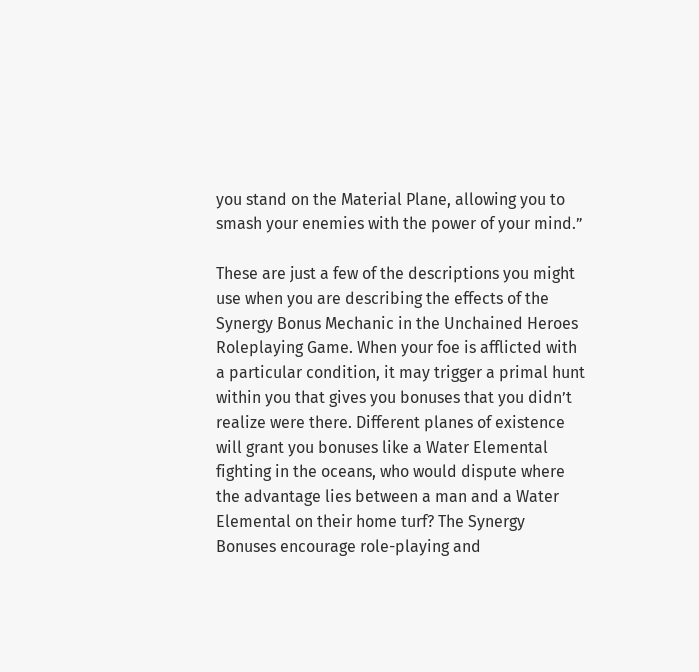you stand on the Material Plane, allowing you to smash your enemies with the power of your mind.”

These are just a few of the descriptions you might use when you are describing the effects of the Synergy Bonus Mechanic in the Unchained Heroes Roleplaying Game. When your foe is afflicted with a particular condition, it may trigger a primal hunt within you that gives you bonuses that you didn’t realize were there. Different planes of existence will grant you bonuses like a Water Elemental fighting in the oceans, who would dispute where the advantage lies between a man and a Water Elemental on their home turf? The Synergy Bonuses encourage role-playing and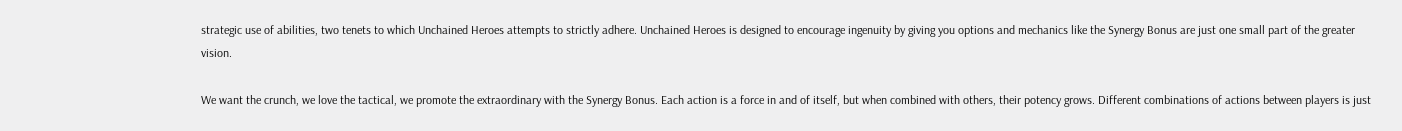strategic use of abilities, two tenets to which Unchained Heroes attempts to strictly adhere. Unchained Heroes is designed to encourage ingenuity by giving you options and mechanics like the Synergy Bonus are just one small part of the greater vision.

We want the crunch, we love the tactical, we promote the extraordinary with the Synergy Bonus. Each action is a force in and of itself, but when combined with others, their potency grows. Different combinations of actions between players is just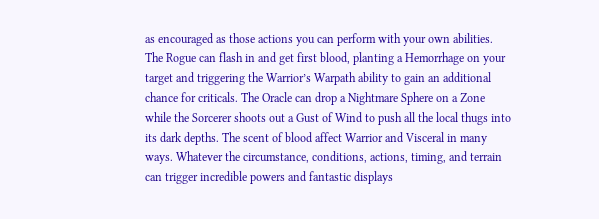as encouraged as those actions you can perform with your own abilities. The Rogue can flash in and get first blood, planting a Hemorrhage on your target and triggering the Warrior’s Warpath ability to gain an additional chance for criticals. The Oracle can drop a Nightmare Sphere on a Zone while the Sorcerer shoots out a Gust of Wind to push all the local thugs into its dark depths. The scent of blood affect Warrior and Visceral in many ways. Whatever the circumstance, conditions, actions, timing, and terrain can trigger incredible powers and fantastic displays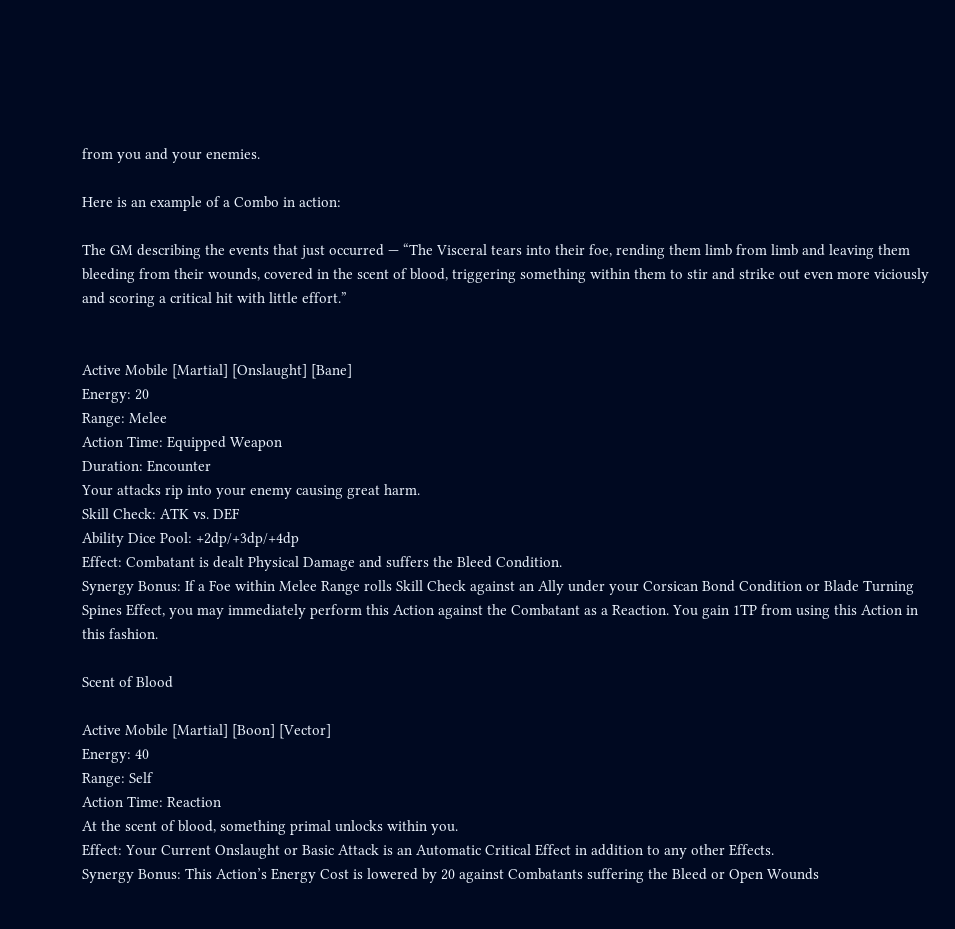from you and your enemies.

Here is an example of a Combo in action:

The GM describing the events that just occurred — “The Visceral tears into their foe, rending them limb from limb and leaving them bleeding from their wounds, covered in the scent of blood, triggering something within them to stir and strike out even more viciously and scoring a critical hit with little effort.”


Active Mobile [Martial] [Onslaught] [Bane]
Energy: 20
Range: Melee
Action Time: Equipped Weapon
Duration: Encounter
Your attacks rip into your enemy causing great harm.
Skill Check: ATK vs. DEF
Ability Dice Pool: +2dp/+3dp/+4dp
Effect: Combatant is dealt Physical Damage and suffers the Bleed Condition.
Synergy Bonus: If a Foe within Melee Range rolls Skill Check against an Ally under your Corsican Bond Condition or Blade Turning Spines Effect, you may immediately perform this Action against the Combatant as a Reaction. You gain 1TP from using this Action in this fashion.

Scent of Blood

Active Mobile [Martial] [Boon] [Vector]
Energy: 40
Range: Self
Action Time: Reaction
At the scent of blood, something primal unlocks within you.
Effect: Your Current Onslaught or Basic Attack is an Automatic Critical Effect in addition to any other Effects.
Synergy Bonus: This Action’s Energy Cost is lowered by 20 against Combatants suffering the Bleed or Open Wounds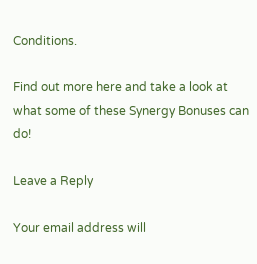Conditions.

Find out more here and take a look at what some of these Synergy Bonuses can do!

Leave a Reply

Your email address will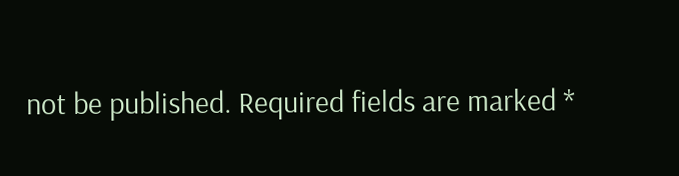not be published. Required fields are marked *